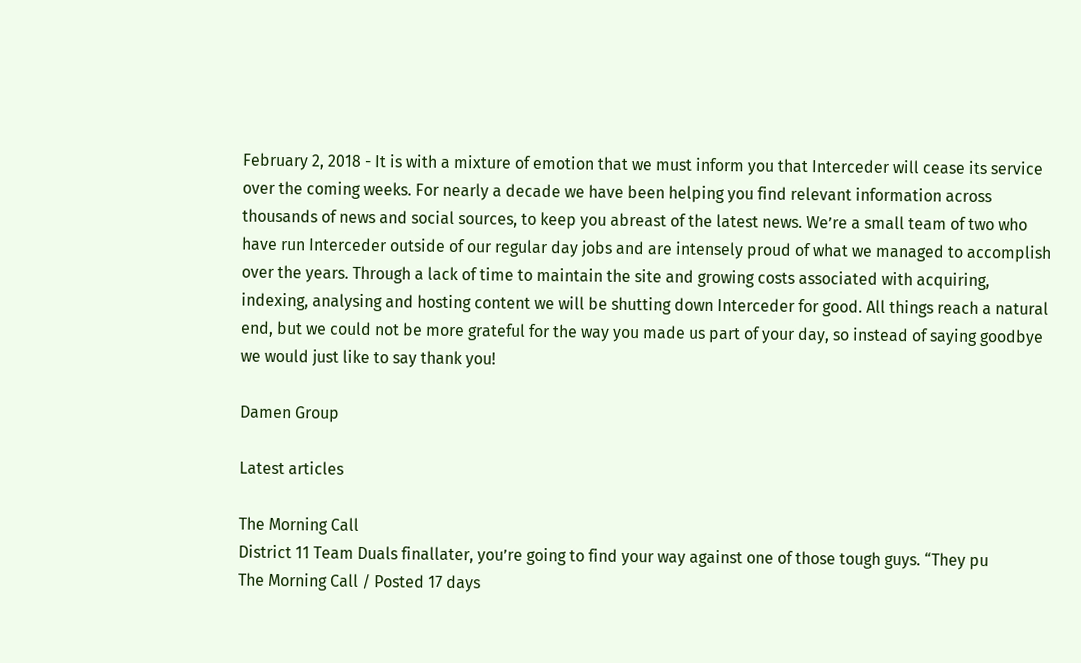February 2, 2018 - It is with a mixture of emotion that we must inform you that Interceder will cease its service over the coming weeks. For nearly a decade we have been helping you find relevant information across thousands of news and social sources, to keep you abreast of the latest news. We’re a small team of two who have run Interceder outside of our regular day jobs and are intensely proud of what we managed to accomplish over the years. Through a lack of time to maintain the site and growing costs associated with acquiring, indexing, analysing and hosting content we will be shutting down Interceder for good. All things reach a natural end, but we could not be more grateful for the way you made us part of your day, so instead of saying goodbye we would just like to say thank you!

Damen Group

Latest articles

The Morning Call
District 11 Team Duals finallater, you’re going to find your way against one of those tough guys. “They pu
The Morning Call / Posted 17 days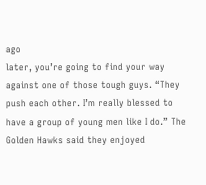ago
later, you’re going to find your way against one of those tough guys. “They push each other. I’m really blessed to have a group of young men like I do.” The Golden Hawks said they enjoyed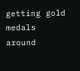getting gold medals around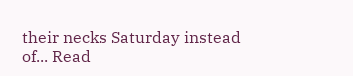their necks Saturday instead of... Read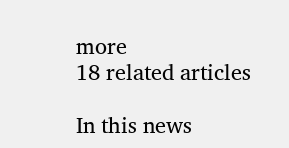more
18 related articles

In this news